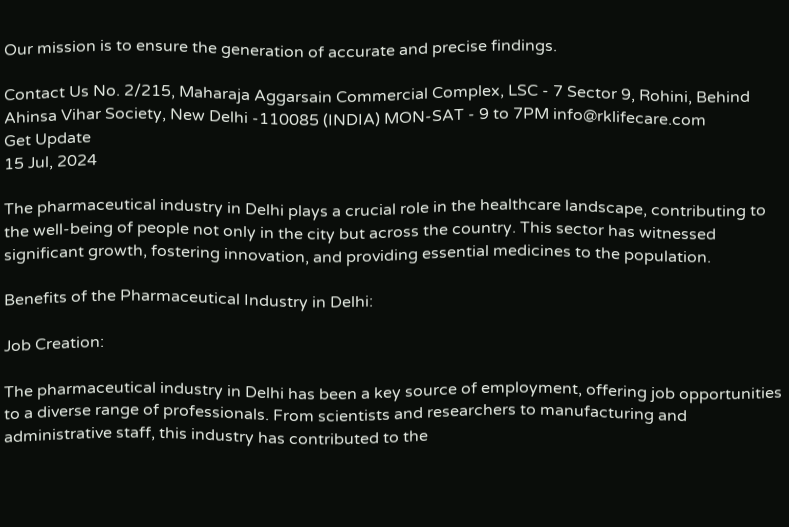Our mission is to ensure the generation of accurate and precise findings.

Contact Us No. 2/215, Maharaja Aggarsain Commercial Complex, LSC - 7 Sector 9, Rohini, Behind Ahinsa Vihar Society, New Delhi -110085 (INDIA) MON-SAT - 9 to 7PM info@rklifecare.com
Get Update
15 Jul, 2024

The pharmaceutical industry in Delhi plays a crucial role in the healthcare landscape, contributing to the well-being of people not only in the city but across the country. This sector has witnessed significant growth, fostering innovation, and providing essential medicines to the population.

Benefits of the Pharmaceutical Industry in Delhi:

Job Creation:

The pharmaceutical industry in Delhi has been a key source of employment, offering job opportunities to a diverse range of professionals. From scientists and researchers to manufacturing and administrative staff, this industry has contributed to the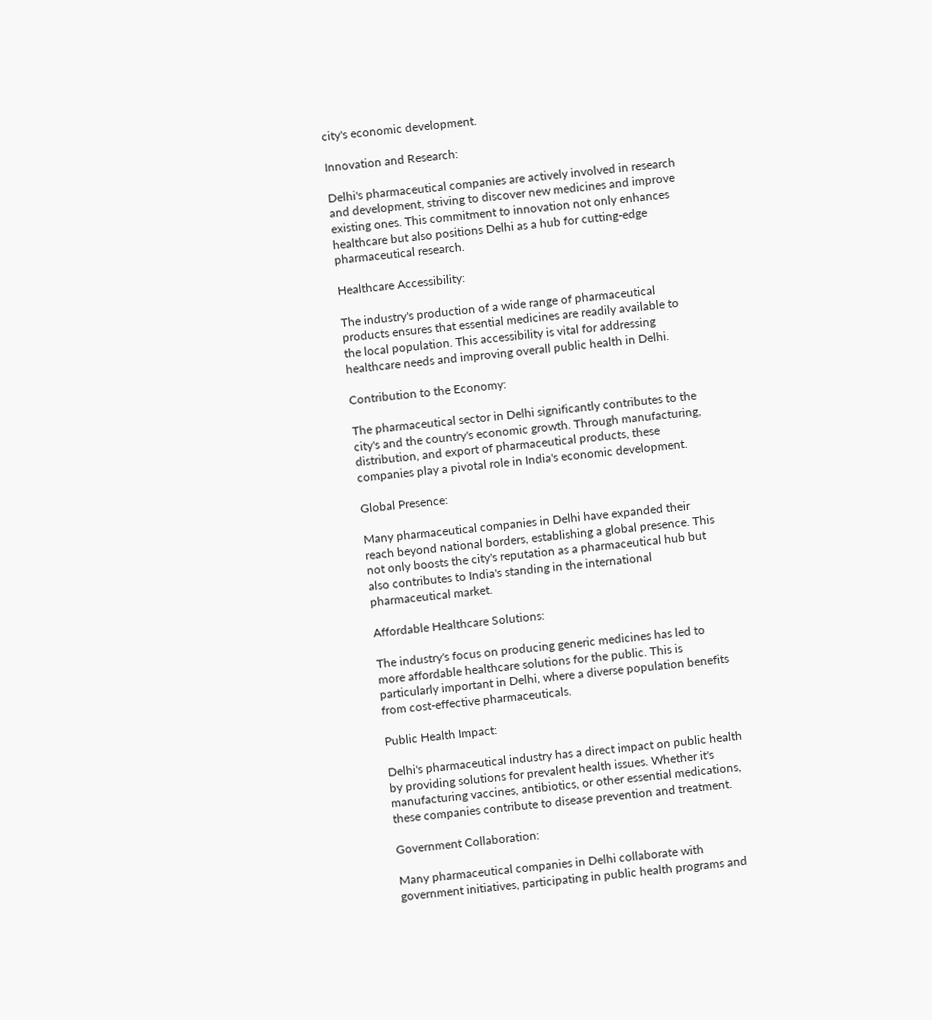city's economic development.

Innovation and Research:

Delhi's pharmaceutical companies are actively involved in research and development, striving to discover new medicines and improve existing ones. This commitment to innovation not only enhances healthcare but also positions Delhi as a hub for cutting-edge pharmaceutical research.

Healthcare Accessibility:

The industry's production of a wide range of pharmaceutical products ensures that essential medicines are readily available to the local population. This accessibility is vital for addressing healthcare needs and improving overall public health in Delhi.

Contribution to the Economy:

The pharmaceutical sector in Delhi significantly contributes to the city's and the country's economic growth. Through manufacturing, distribution, and export of pharmaceutical products, these companies play a pivotal role in India's economic development.

Global Presence:

Many pharmaceutical companies in Delhi have expanded their reach beyond national borders, establishing a global presence. This not only boosts the city's reputation as a pharmaceutical hub but also contributes to India's standing in the international pharmaceutical market.

Affordable Healthcare Solutions:

The industry's focus on producing generic medicines has led to more affordable healthcare solutions for the public. This is particularly important in Delhi, where a diverse population benefits from cost-effective pharmaceuticals.

Public Health Impact:

Delhi's pharmaceutical industry has a direct impact on public health by providing solutions for prevalent health issues. Whether it's manufacturing vaccines, antibiotics, or other essential medications, these companies contribute to disease prevention and treatment.

Government Collaboration:

Many pharmaceutical companies in Delhi collaborate with government initiatives, participating in public health programs and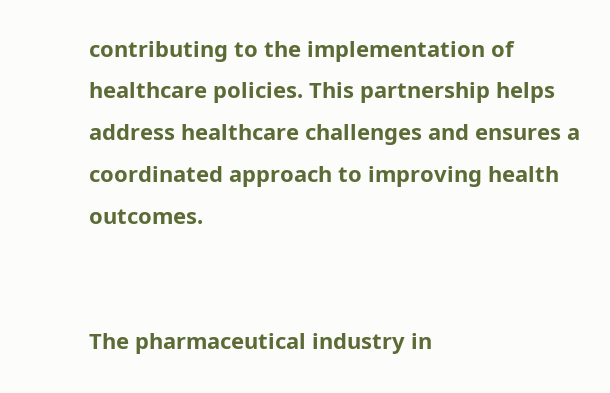contributing to the implementation of healthcare policies. This partnership helps address healthcare challenges and ensures a coordinated approach to improving health outcomes.


The pharmaceutical industry in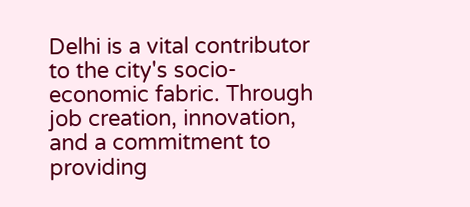Delhi is a vital contributor to the city's socio-economic fabric. Through job creation, innovation, and a commitment to providing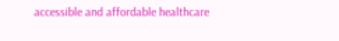accessible and affordable healthcare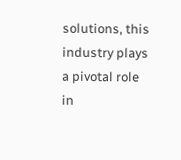solutions, this industry plays a pivotal role in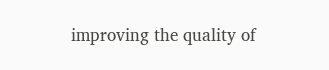improving the quality of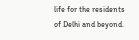life for the residents of Delhi and beyond.